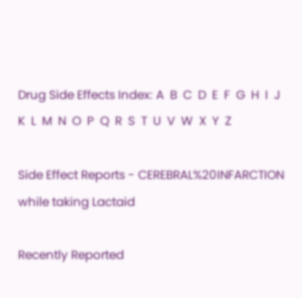Drug Side Effects Index: A  B  C  D  E  F  G  H  I  J  K  L  M  N  O  P  Q  R  S  T  U  V  W  X  Y  Z

Side Effect Reports - CEREBRAL%20INFARCTION while taking Lactaid

Recently Reported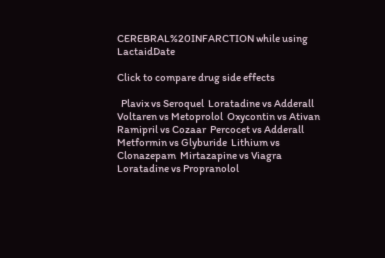CEREBRAL%20INFARCTION while using LactaidDate

Click to compare drug side effects

  Plavix vs Seroquel  Loratadine vs Adderall  Voltaren vs Metoprolol  Oxycontin vs Ativan  Ramipril vs Cozaar  Percocet vs Adderall  Metformin vs Glyburide  Lithium vs Clonazepam  Mirtazapine vs Viagra  Loratadine vs Propranolol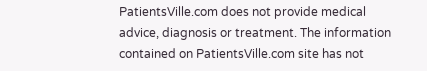PatientsVille.com does not provide medical advice, diagnosis or treatment. The information contained on PatientsVille.com site has not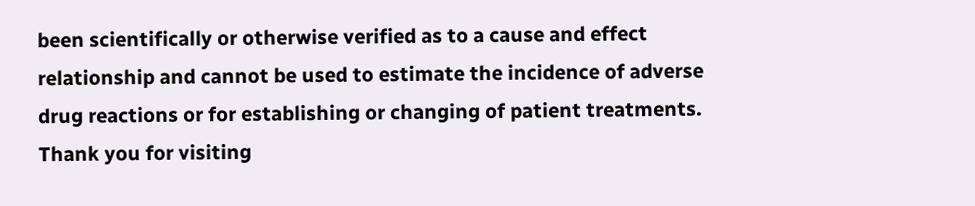been scientifically or otherwise verified as to a cause and effect relationship and cannot be used to estimate the incidence of adverse drug reactions or for establishing or changing of patient treatments. Thank you for visiting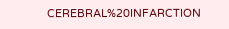CEREBRAL%20INFARCTION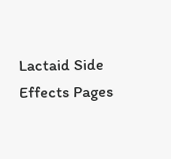Lactaid Side Effects Pages